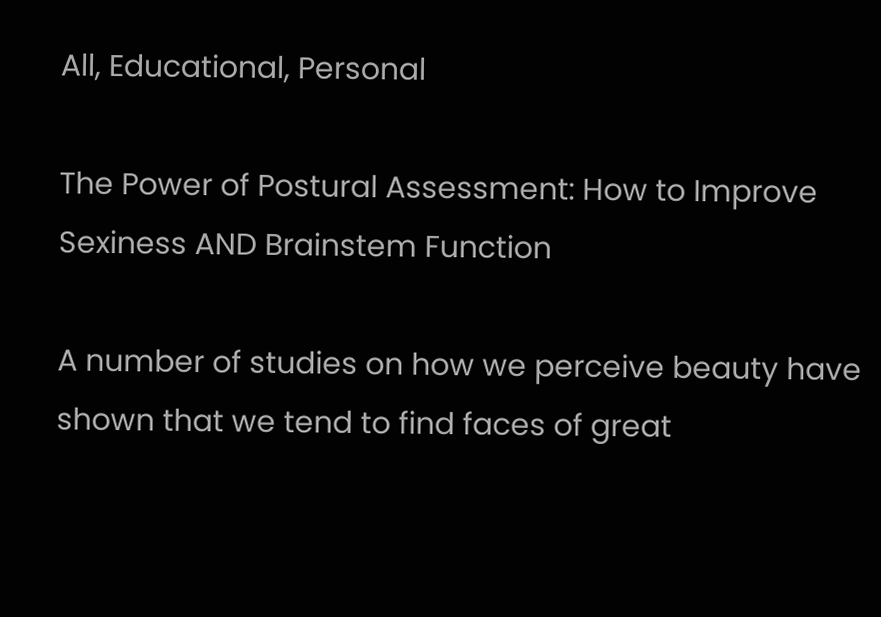All, Educational, Personal

The Power of Postural Assessment: How to Improve Sexiness AND Brainstem Function

A number of studies on how we perceive beauty have shown that we tend to find faces of great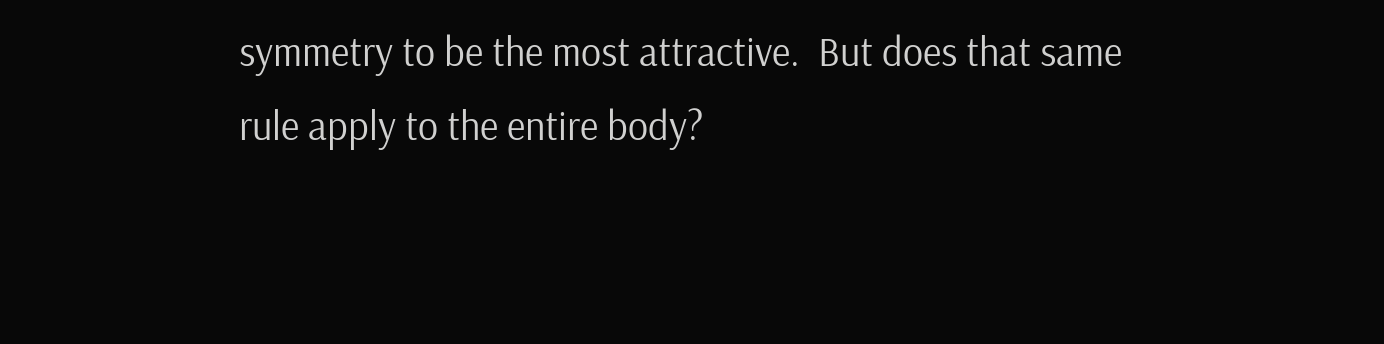symmetry to be the most attractive.  But does that same rule apply to the entire body?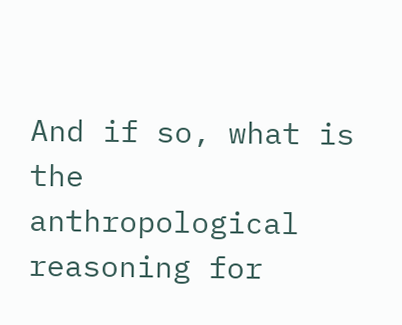And if so, what is the anthropological reasoning for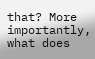that? More importantly, what does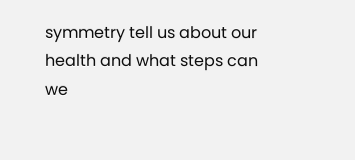symmetry tell us about our health and what steps can we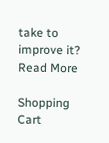take to improve it? Read More

Shopping Cart